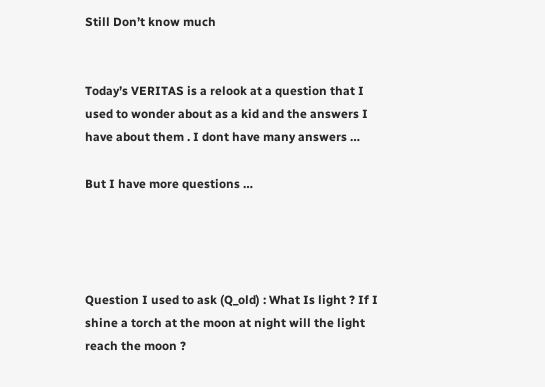Still Don’t know much


Today’s VERITAS is a relook at a question that I used to wonder about as a kid and the answers I have about them . I dont have many answers …

But I have more questions …




Question I used to ask (Q_old) : What Is light ? If I shine a torch at the moon at night will the light reach the moon ?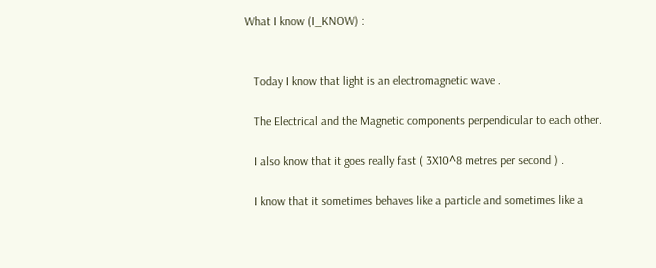What I know (I_KNOW) :


   Today I know that light is an electromagnetic wave .

   The Electrical and the Magnetic components perpendicular to each other.

   I also know that it goes really fast ( 3X10^8 metres per second ) .

   I know that it sometimes behaves like a particle and sometimes like a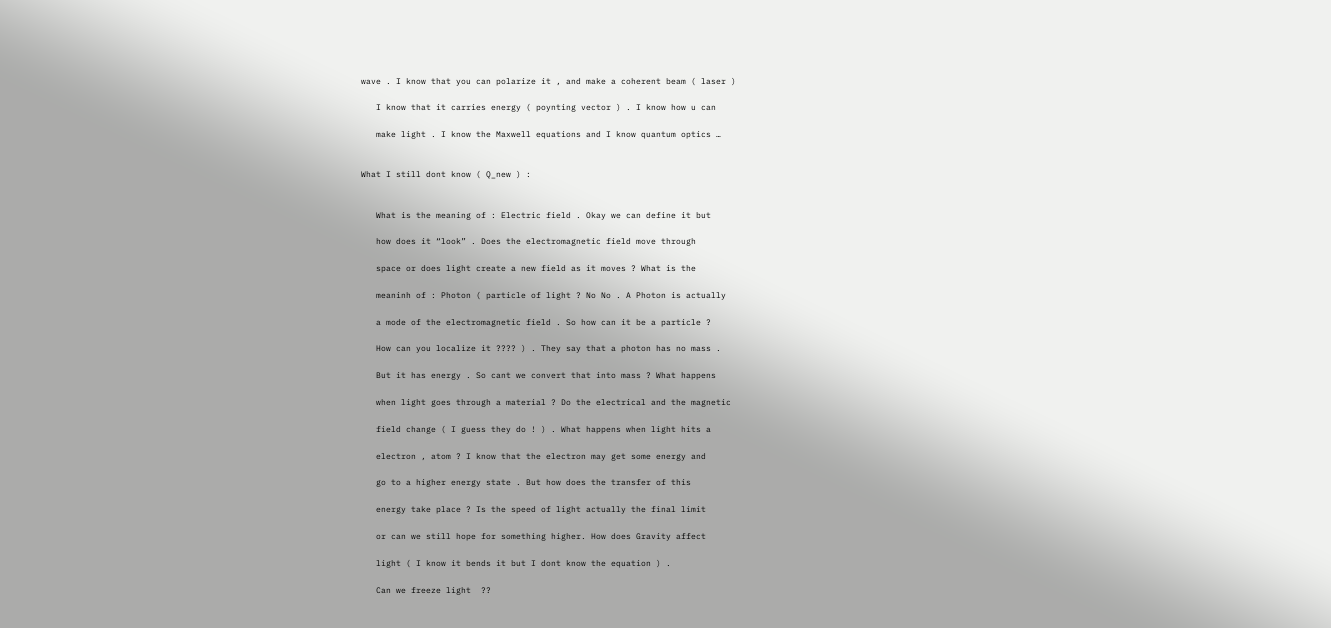wave . I know that you can polarize it , and make a coherent beam ( laser )

   I know that it carries energy ( poynting vector ) . I know how u can

   make light . I know the Maxwell equations and I know quantum optics …


What I still dont know ( Q_new ) :


   What is the meaning of : Electric field . Okay we can define it but

   how does it “look” . Does the electromagnetic field move through

   space or does light create a new field as it moves ? What is the

   meaninh of : Photon ( particle of light ? No No . A Photon is actually

   a mode of the electromagnetic field . So how can it be a particle ?

   How can you localize it ???? ) . They say that a photon has no mass .

   But it has energy . So cant we convert that into mass ? What happens

   when light goes through a material ? Do the electrical and the magnetic

   field change ( I guess they do ! ) . What happens when light hits a

   electron , atom ? I know that the electron may get some energy and

   go to a higher energy state . But how does the transfer of this

   energy take place ? Is the speed of light actually the final limit

   or can we still hope for something higher. How does Gravity affect

   light ( I know it bends it but I dont know the equation ) .

   Can we freeze light  ??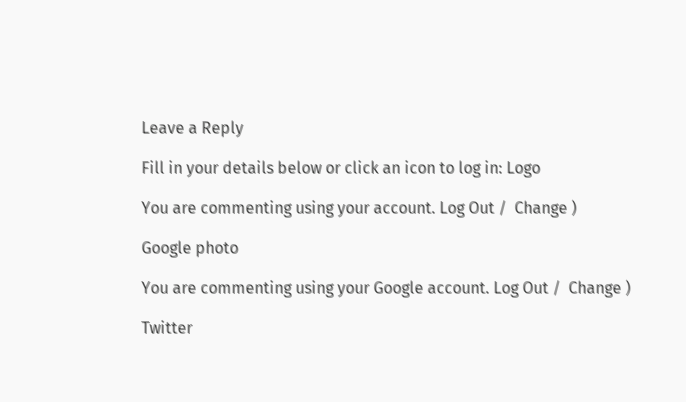Leave a Reply

Fill in your details below or click an icon to log in: Logo

You are commenting using your account. Log Out /  Change )

Google photo

You are commenting using your Google account. Log Out /  Change )

Twitter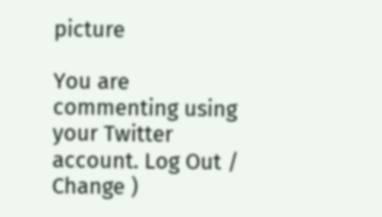picture

You are commenting using your Twitter account. Log Out /  Change )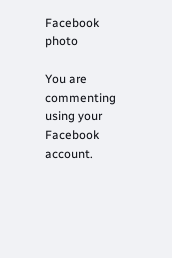Facebook photo

You are commenting using your Facebook account.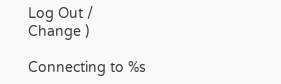Log Out /  Change )

Connecting to %s